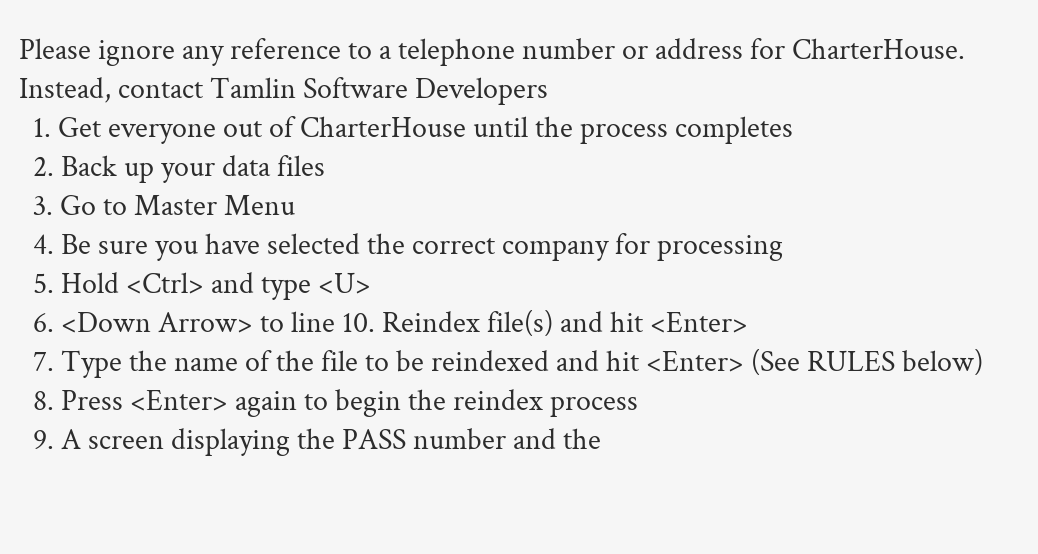Please ignore any reference to a telephone number or address for CharterHouse.  Instead, contact Tamlin Software Developers
  1. Get everyone out of CharterHouse until the process completes
  2. Back up your data files
  3. Go to Master Menu
  4. Be sure you have selected the correct company for processing
  5. Hold <Ctrl> and type <U>
  6. <Down Arrow> to line 10. Reindex file(s) and hit <Enter>
  7. Type the name of the file to be reindexed and hit <Enter> (See RULES below)
  8. Press <Enter> again to begin the reindex process
  9. A screen displaying the PASS number and the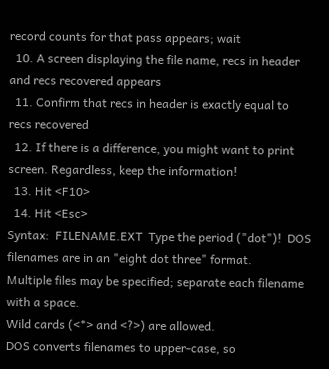record counts for that pass appears; wait
  10. A screen displaying the file name, recs in header and recs recovered appears
  11. Confirm that recs in header is exactly equal to recs recovered
  12. If there is a difference, you might want to print screen. Regardless, keep the information!
  13. Hit <F10>
  14. Hit <Esc>
Syntax:  FILENAME.EXT  Type the period ("dot")!  DOS filenames are in an "eight dot three" format.
Multiple files may be specified; separate each filename with a space.
Wild cards (<*> and <?>) are allowed.
DOS converts filenames to upper-case, so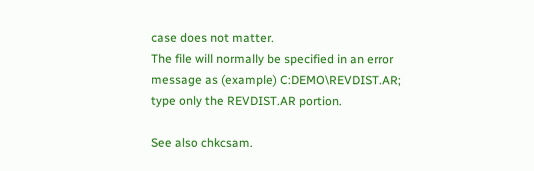case does not matter.
The file will normally be specified in an error message as (example) C:DEMO\REVDIST.AR; type only the REVDIST.AR portion.

See also chkcsam.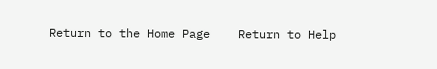Return to the Home Page    Return to Help